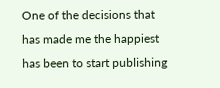One of the decisions that has made me the happiest has been to start publishing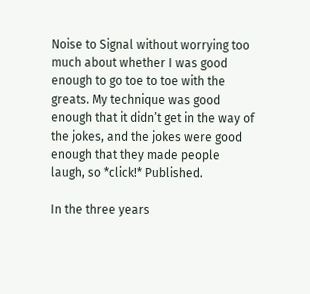Noise to Signal without worrying too much about whether I was good enough to go toe to toe with the greats. My technique was good enough that it didn’t get in the way of the jokes, and the jokes were good enough that they made people laugh, so *click!* Published.

In the three years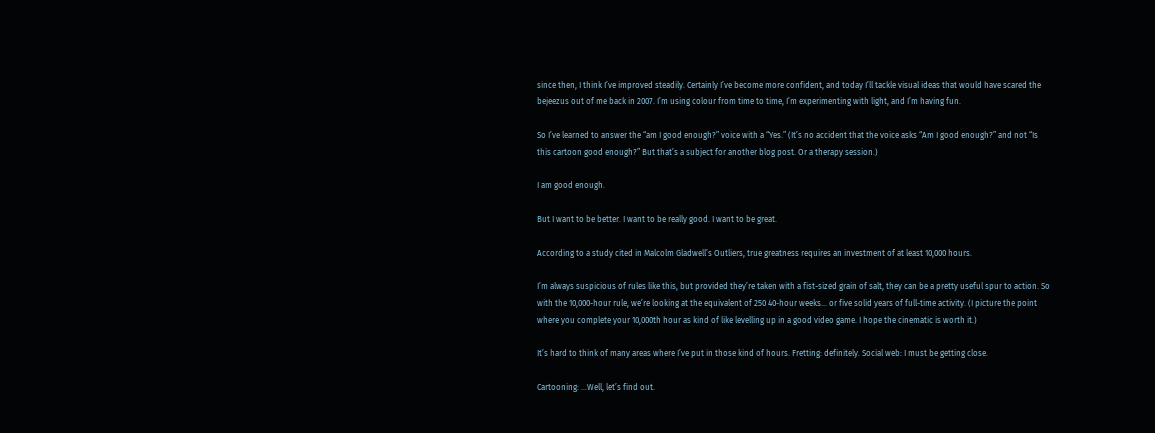since then, I think I’ve improved steadily. Certainly I’ve become more confident, and today I’ll tackle visual ideas that would have scared the bejeezus out of me back in 2007. I’m using colour from time to time, I’m experimenting with light, and I’m having fun.

So I’ve learned to answer the “am I good enough?” voice with a “Yes.” (It’s no accident that the voice asks “Am I good enough?” and not “Is this cartoon good enough?” But that’s a subject for another blog post. Or a therapy session.)

I am good enough.

But I want to be better. I want to be really good. I want to be great.

According to a study cited in Malcolm Gladwell’s Outliers, true greatness requires an investment of at least 10,000 hours.

I’m always suspicious of rules like this, but provided they’re taken with a fist-sized grain of salt, they can be a pretty useful spur to action. So with the 10,000-hour rule, we’re looking at the equivalent of 250 40-hour weeks… or five solid years of full-time activity. (I picture the point where you complete your 10,000th hour as kind of like levelling up in a good video game. I hope the cinematic is worth it.)

It’s hard to think of many areas where I’ve put in those kind of hours. Fretting: definitely. Social web: I must be getting close.

Cartooning: …Well, let’s find out.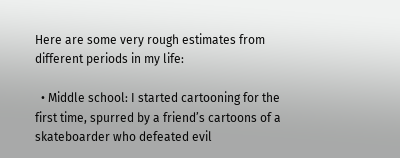Here are some very rough estimates from different periods in my life:

  • Middle school: I started cartooning for the first time, spurred by a friend’s cartoons of a skateboarder who defeated evil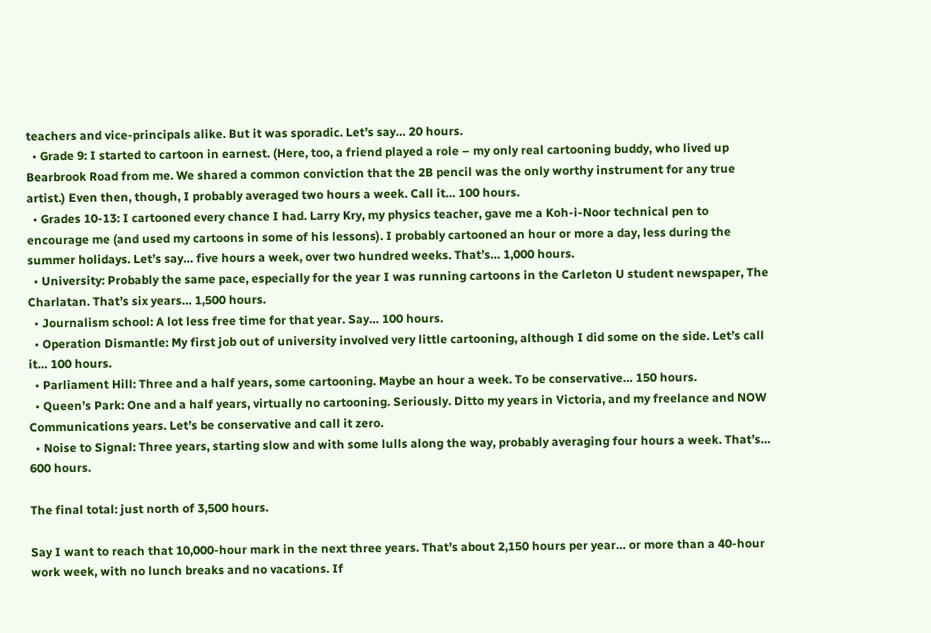teachers and vice-principals alike. But it was sporadic. Let’s say… 20 hours.
  • Grade 9: I started to cartoon in earnest. (Here, too, a friend played a role – my only real cartooning buddy, who lived up Bearbrook Road from me. We shared a common conviction that the 2B pencil was the only worthy instrument for any true artist.) Even then, though, I probably averaged two hours a week. Call it… 100 hours.
  • Grades 10-13: I cartooned every chance I had. Larry Kry, my physics teacher, gave me a Koh-i-Noor technical pen to encourage me (and used my cartoons in some of his lessons). I probably cartooned an hour or more a day, less during the summer holidays. Let’s say… five hours a week, over two hundred weeks. That’s… 1,000 hours.
  • University: Probably the same pace, especially for the year I was running cartoons in the Carleton U student newspaper, The Charlatan. That’s six years… 1,500 hours.
  • Journalism school: A lot less free time for that year. Say… 100 hours.
  • Operation Dismantle: My first job out of university involved very little cartooning, although I did some on the side. Let’s call it… 100 hours.
  • Parliament Hill: Three and a half years, some cartooning. Maybe an hour a week. To be conservative… 150 hours.
  • Queen’s Park: One and a half years, virtually no cartooning. Seriously. Ditto my years in Victoria, and my freelance and NOW Communications years. Let’s be conservative and call it zero.
  • Noise to Signal: Three years, starting slow and with some lulls along the way, probably averaging four hours a week. That’s… 600 hours.

The final total: just north of 3,500 hours.

Say I want to reach that 10,000-hour mark in the next three years. That’s about 2,150 hours per year… or more than a 40-hour work week, with no lunch breaks and no vacations. If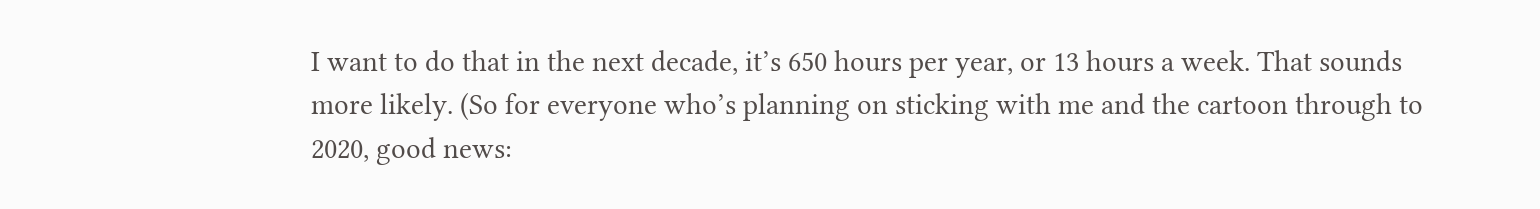I want to do that in the next decade, it’s 650 hours per year, or 13 hours a week. That sounds more likely. (So for everyone who’s planning on sticking with me and the cartoon through to 2020, good news: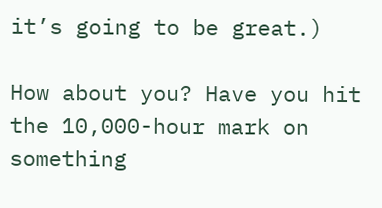it’s going to be great.)

How about you? Have you hit the 10,000-hour mark on something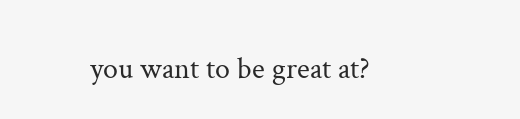you want to be great at?